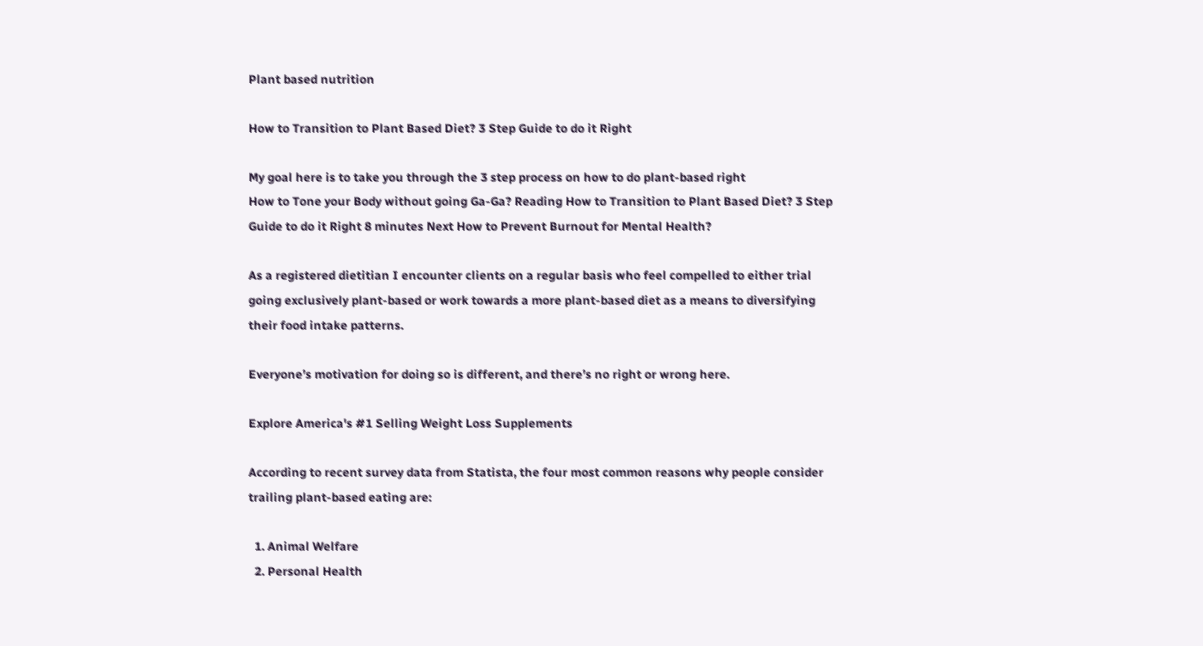Plant based nutrition

How to Transition to Plant Based Diet? 3 Step Guide to do it Right

My goal here is to take you through the 3 step process on how to do plant-based right
How to Tone your Body without going Ga-Ga? Reading How to Transition to Plant Based Diet? 3 Step Guide to do it Right 8 minutes Next How to Prevent Burnout for Mental Health?

As a registered dietitian I encounter clients on a regular basis who feel compelled to either trial going exclusively plant-based or work towards a more plant-based diet as a means to diversifying their food intake patterns.

Everyone’s motivation for doing so is different, and there’s no right or wrong here.

Explore America's #1 Selling Weight Loss Supplements

According to recent survey data from Statista, the four most common reasons why people consider trailing plant-based eating are:

  1. Animal Welfare
  2. Personal Health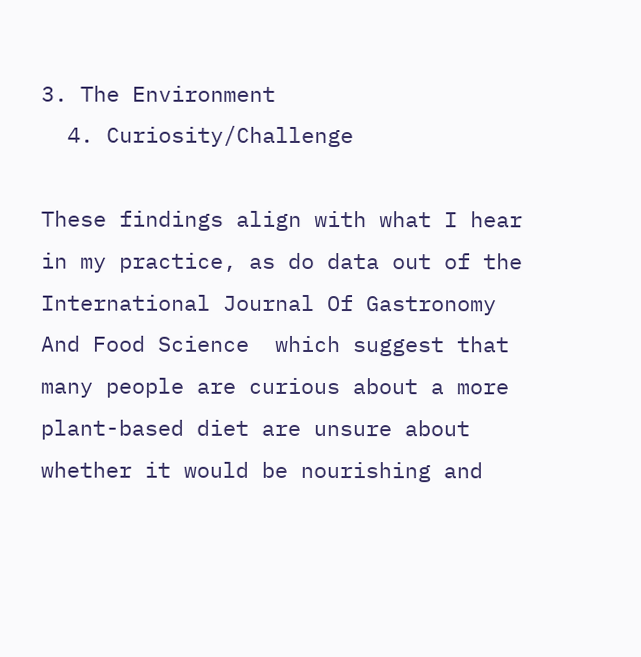3. The Environment
  4. Curiosity/Challenge

These findings align with what I hear in my practice, as do data out of the International Journal Of Gastronomy And Food Science  which suggest that many people are curious about a more plant-based diet are unsure about whether it would be nourishing and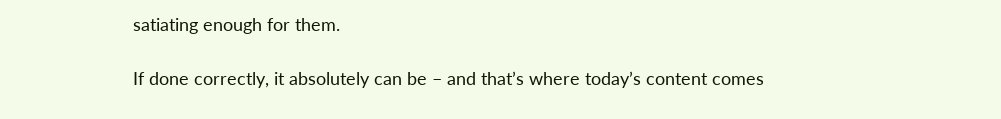satiating enough for them.

If done correctly, it absolutely can be – and that’s where today’s content comes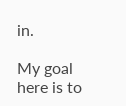in.

My goal here is to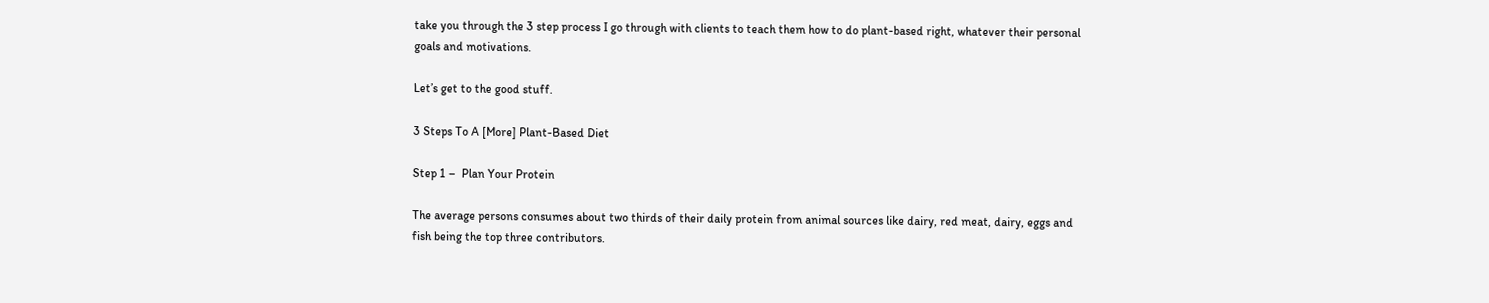take you through the 3 step process I go through with clients to teach them how to do plant-based right, whatever their personal goals and motivations.

Let’s get to the good stuff.

3 Steps To A [More] Plant-Based Diet

Step 1 –  Plan Your Protein

The average persons consumes about two thirds of their daily protein from animal sources like dairy, red meat, dairy, eggs and fish being the top three contributors.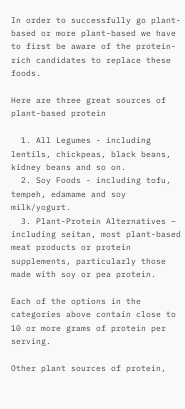In order to successfully go plant-based or more plant-based we have to first be aware of the protein-rich candidates to replace these foods.

Here are three great sources of plant-based protein

  1. All Legumes - including lentils, chickpeas, black beans, kidney beans and so on.
  2. Soy Foods - including tofu, tempeh, edamame and soy milk/yogurt.
  3. Plant-Protein Alternatives – including seitan, most plant-based meat products or protein supplements, particularly those made with soy or pea protein.

Each of the options in the categories above contain close to 10 or more grams of protein per serving.

Other plant sources of protein,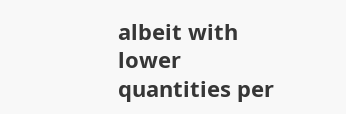albeit with lower quantities per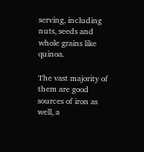serving, including nuts, seeds and whole grains like quinoa.

The vast majority of them are good sources of iron as well, a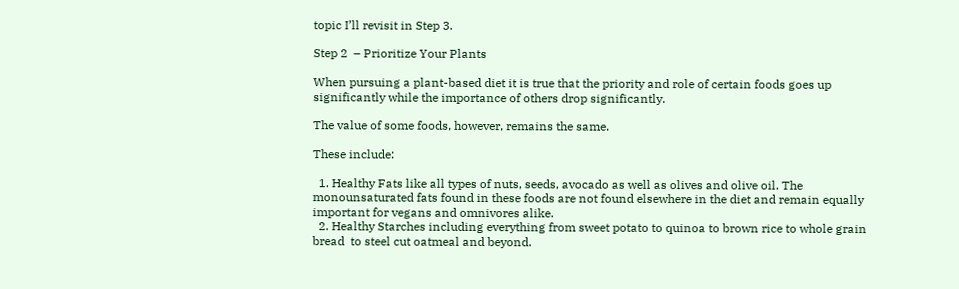topic I’ll revisit in Step 3.

Step 2  – Prioritize Your Plants

When pursuing a plant-based diet it is true that the priority and role of certain foods goes up significantly while the importance of others drop significantly.

The value of some foods, however, remains the same.

These include:

  1. Healthy Fats like all types of nuts, seeds, avocado as well as olives and olive oil. The monounsaturated fats found in these foods are not found elsewhere in the diet and remain equally important for vegans and omnivores alike.
  2. Healthy Starches including everything from sweet potato to quinoa to brown rice to whole grain bread  to steel cut oatmeal and beyond.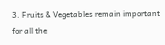3. Fruits & Vegetables remain important for all the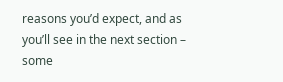reasons you’d expect, and as you’ll see in the next section – some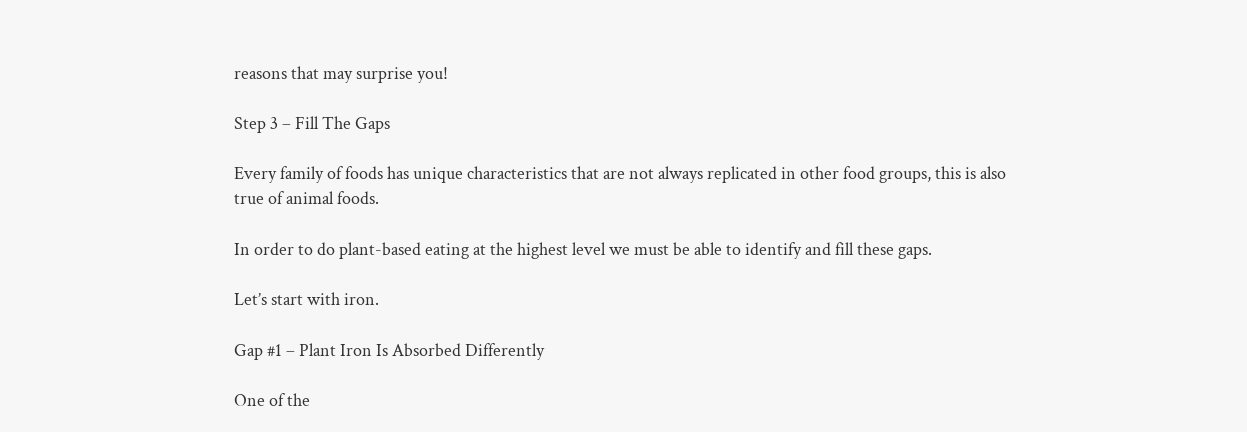reasons that may surprise you!

Step 3 – Fill The Gaps

Every family of foods has unique characteristics that are not always replicated in other food groups, this is also true of animal foods.

In order to do plant-based eating at the highest level we must be able to identify and fill these gaps.

Let’s start with iron.

Gap #1 – Plant Iron Is Absorbed Differently

One of the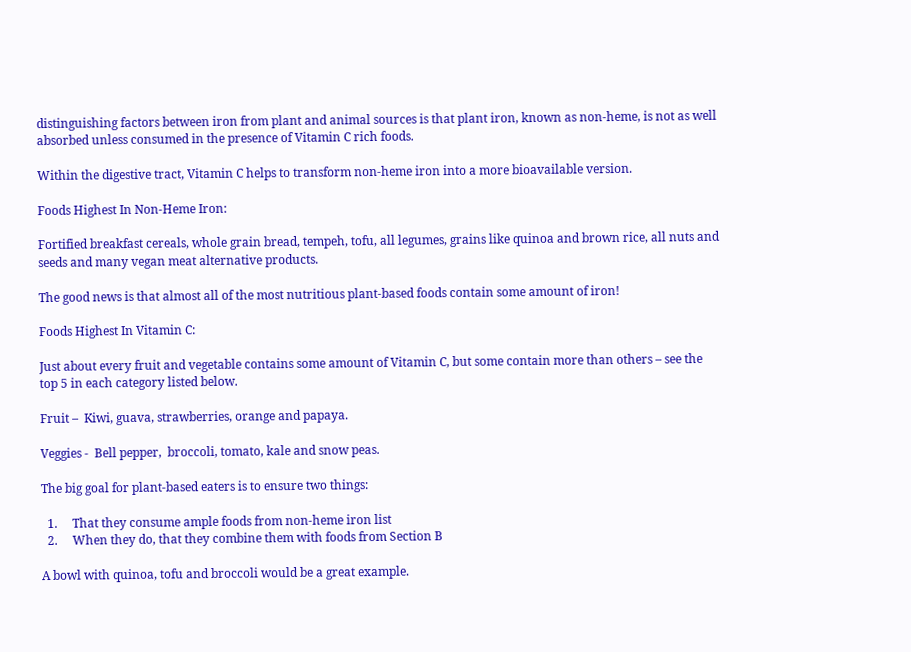distinguishing factors between iron from plant and animal sources is that plant iron, known as non-heme, is not as well absorbed unless consumed in the presence of Vitamin C rich foods.

Within the digestive tract, Vitamin C helps to transform non-heme iron into a more bioavailable version.

Foods Highest In Non-Heme Iron:

Fortified breakfast cereals, whole grain bread, tempeh, tofu, all legumes, grains like quinoa and brown rice, all nuts and seeds and many vegan meat alternative products.

The good news is that almost all of the most nutritious plant-based foods contain some amount of iron!

Foods Highest In Vitamin C:

Just about every fruit and vegetable contains some amount of Vitamin C, but some contain more than others – see the top 5 in each category listed below.

Fruit –  Kiwi, guava, strawberries, orange and papaya.

Veggies -  Bell pepper,  broccoli, tomato, kale and snow peas.

The big goal for plant-based eaters is to ensure two things:

  1.     That they consume ample foods from non-heme iron list
  2.     When they do, that they combine them with foods from Section B

A bowl with quinoa, tofu and broccoli would be a great example.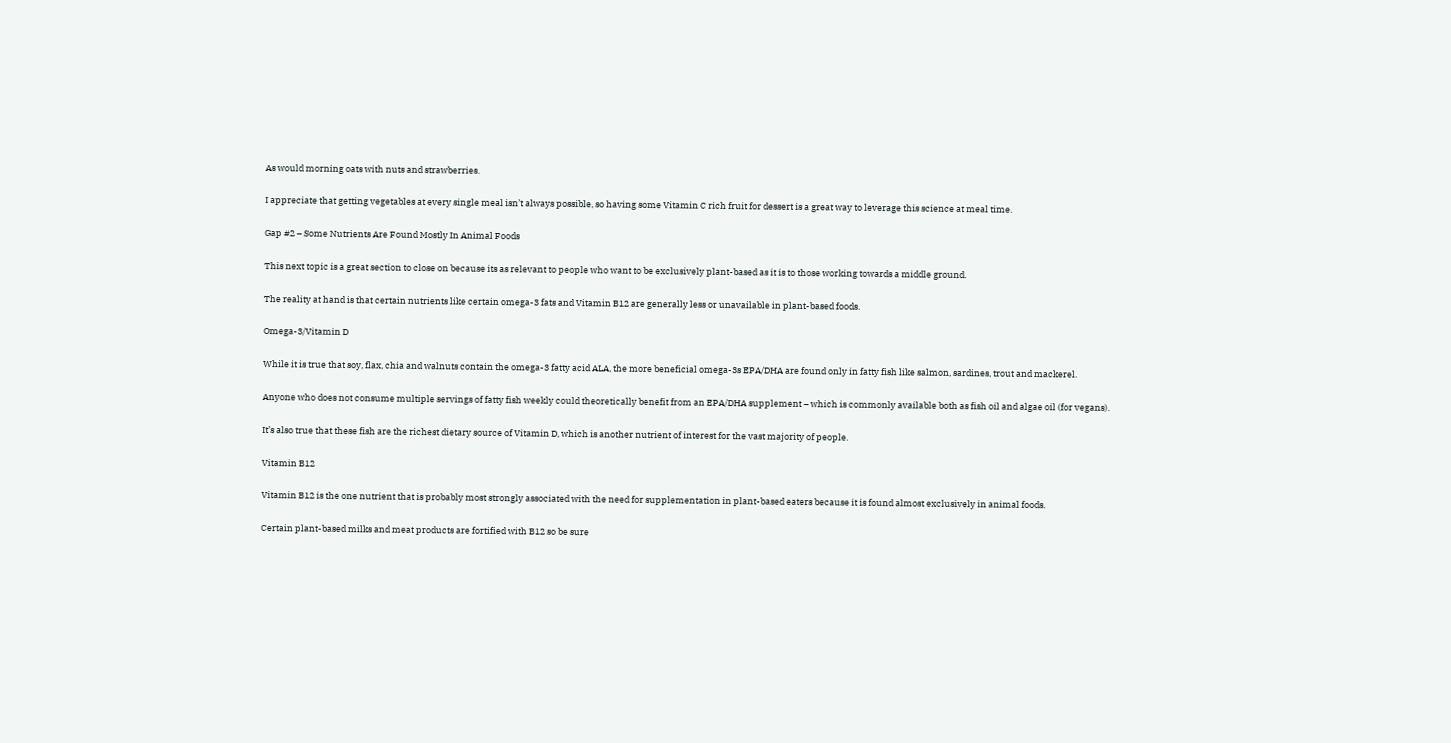As would morning oats with nuts and strawberries.

I appreciate that getting vegetables at every single meal isn’t always possible, so having some Vitamin C rich fruit for dessert is a great way to leverage this science at meal time.

Gap #2 – Some Nutrients Are Found Mostly In Animal Foods

This next topic is a great section to close on because its as relevant to people who want to be exclusively plant-based as it is to those working towards a middle ground.

The reality at hand is that certain nutrients like certain omega-3 fats and Vitamin B12 are generally less or unavailable in plant-based foods.

Omega-3/Vitamin D

While it is true that soy, flax, chia and walnuts contain the omega-3 fatty acid ALA, the more beneficial omega-3s EPA/DHA are found only in fatty fish like salmon, sardines, trout and mackerel.

Anyone who does not consume multiple servings of fatty fish weekly could theoretically benefit from an EPA/DHA supplement – which is commonly available both as fish oil and algae oil (for vegans).

It’s also true that these fish are the richest dietary source of Vitamin D, which is another nutrient of interest for the vast majority of people.

Vitamin B12

Vitamin B12 is the one nutrient that is probably most strongly associated with the need for supplementation in plant-based eaters because it is found almost exclusively in animal foods.

Certain plant-based milks and meat products are fortified with B12 so be sure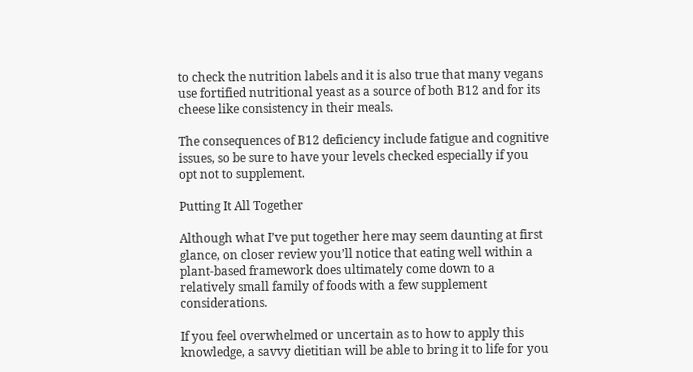to check the nutrition labels and it is also true that many vegans use fortified nutritional yeast as a source of both B12 and for its cheese like consistency in their meals.

The consequences of B12 deficiency include fatigue and cognitive issues, so be sure to have your levels checked especially if you opt not to supplement.

Putting It All Together

Although what I’ve put together here may seem daunting at first glance, on closer review you’ll notice that eating well within a plant-based framework does ultimately come down to a relatively small family of foods with a few supplement considerations.

If you feel overwhelmed or uncertain as to how to apply this knowledge, a savvy dietitian will be able to bring it to life for you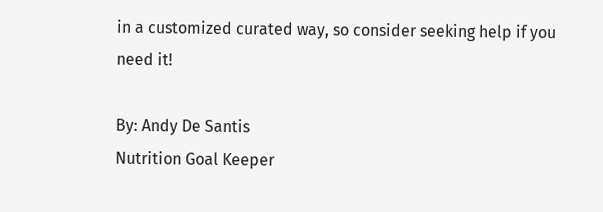in a customized curated way, so consider seeking help if you need it!

By: Andy De Santis
Nutrition Goal Keeper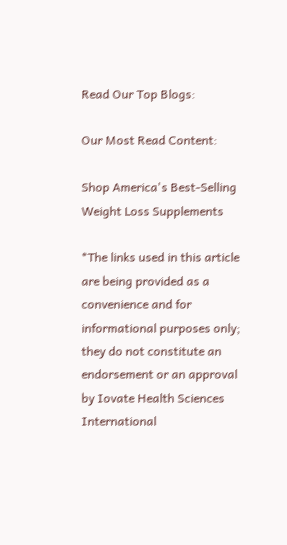Read Our Top Blogs:

Our Most Read Content:

Shop America's Best-Selling Weight Loss Supplements

*The links used in this article are being provided as a convenience and for informational purposes only; they do not constitute an endorsement or an approval by Iovate Health Sciences International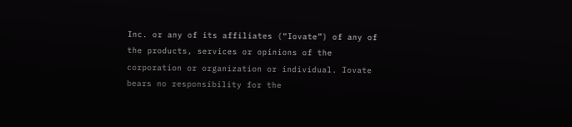Inc. or any of its affiliates (“Iovate”) of any of the products, services or opinions of the corporation or organization or individual. Iovate bears no responsibility for the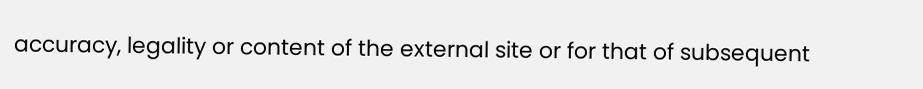accuracy, legality or content of the external site or for that of subsequent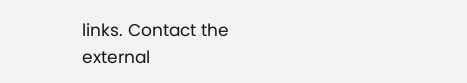links. Contact the external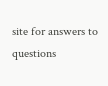site for answers to questions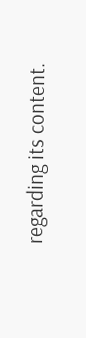regarding its content.